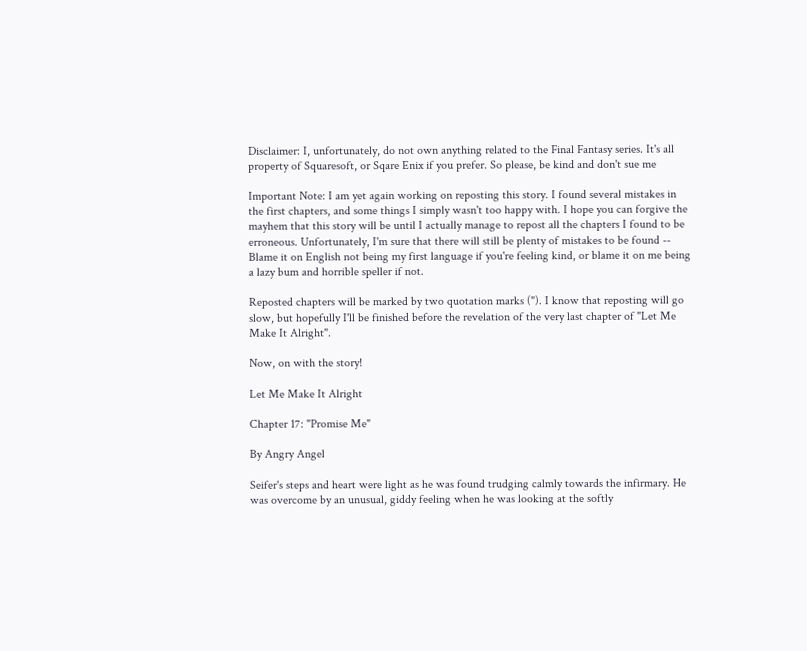Disclaimer: I, unfortunately, do not own anything related to the Final Fantasy series. It's all property of Squaresoft, or Sqare Enix if you prefer. So please, be kind and don't sue me

Important Note: I am yet again working on reposting this story. I found several mistakes in the first chapters, and some things I simply wasn't too happy with. I hope you can forgive the mayhem that this story will be until I actually manage to repost all the chapters I found to be erroneous. Unfortunately, I'm sure that there will still be plenty of mistakes to be found -- Blame it on English not being my first language if you're feeling kind, or blame it on me being a lazy bum and horrible speller if not.

Reposted chapters will be marked by two quotation marks ("). I know that reposting will go slow, but hopefully I'll be finished before the revelation of the very last chapter of "Let Me Make It Alright".

Now, on with the story!

Let Me Make It Alright

Chapter 17: "Promise Me"

By Angry Angel

Seifer's steps and heart were light as he was found trudging calmly towards the infirmary. He was overcome by an unusual, giddy feeling when he was looking at the softly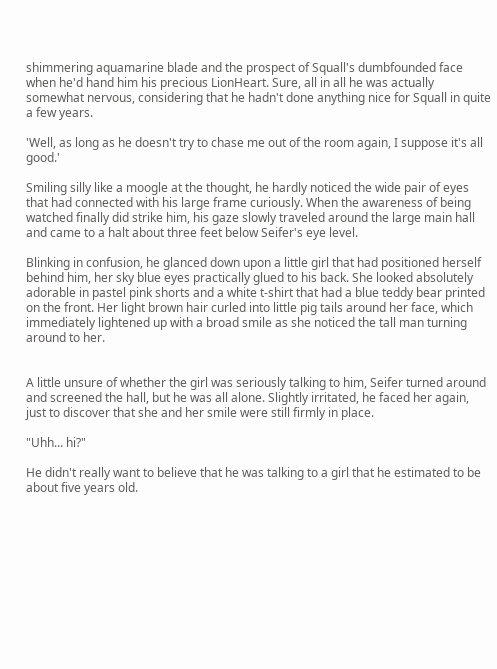shimmering aquamarine blade and the prospect of Squall's dumbfounded face when he'd hand him his precious LionHeart. Sure, all in all he was actually somewhat nervous, considering that he hadn't done anything nice for Squall in quite a few years.

'Well, as long as he doesn't try to chase me out of the room again, I suppose it's all good.'

Smiling silly like a moogle at the thought, he hardly noticed the wide pair of eyes that had connected with his large frame curiously. When the awareness of being watched finally did strike him, his gaze slowly traveled around the large main hall and came to a halt about three feet below Seifer's eye level.

Blinking in confusion, he glanced down upon a little girl that had positioned herself behind him, her sky blue eyes practically glued to his back. She looked absolutely adorable in pastel pink shorts and a white t-shirt that had a blue teddy bear printed on the front. Her light brown hair curled into little pig tails around her face, which immediately lightened up with a broad smile as she noticed the tall man turning around to her.


A little unsure of whether the girl was seriously talking to him, Seifer turned around and screened the hall, but he was all alone. Slightly irritated, he faced her again, just to discover that she and her smile were still firmly in place.

"Uhh... hi?"

He didn't really want to believe that he was talking to a girl that he estimated to be about five years old.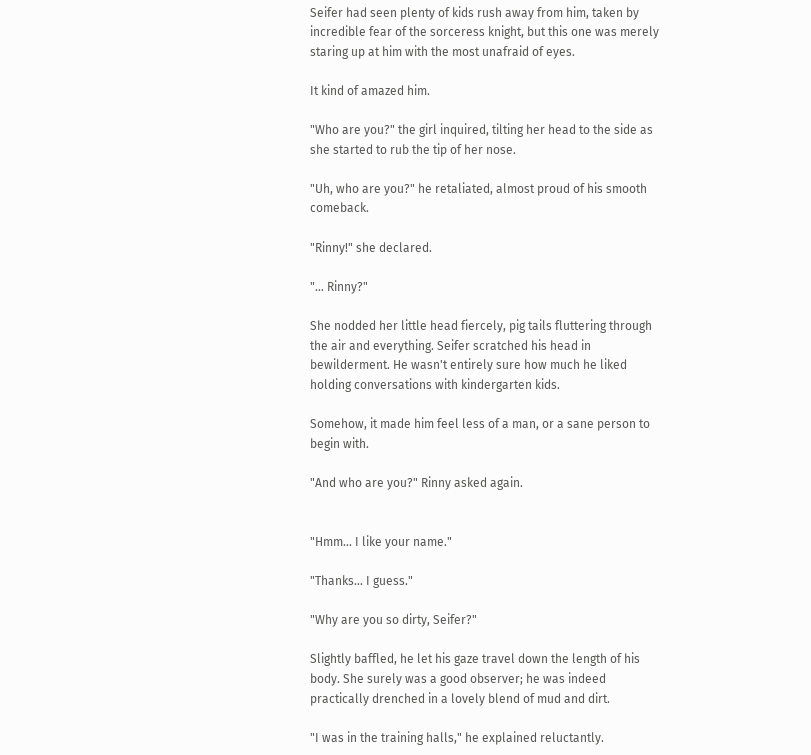Seifer had seen plenty of kids rush away from him, taken by incredible fear of the sorceress knight, but this one was merely staring up at him with the most unafraid of eyes.

It kind of amazed him.

"Who are you?" the girl inquired, tilting her head to the side as she started to rub the tip of her nose.

"Uh, who are you?" he retaliated, almost proud of his smooth comeback.

"Rinny!" she declared.

"... Rinny?"

She nodded her little head fiercely, pig tails fluttering through the air and everything. Seifer scratched his head in bewilderment. He wasn't entirely sure how much he liked holding conversations with kindergarten kids.

Somehow, it made him feel less of a man, or a sane person to begin with.

"And who are you?" Rinny asked again.


"Hmm... I like your name."

"Thanks... I guess."

"Why are you so dirty, Seifer?"

Slightly baffled, he let his gaze travel down the length of his body. She surely was a good observer; he was indeed practically drenched in a lovely blend of mud and dirt.

"I was in the training halls," he explained reluctantly.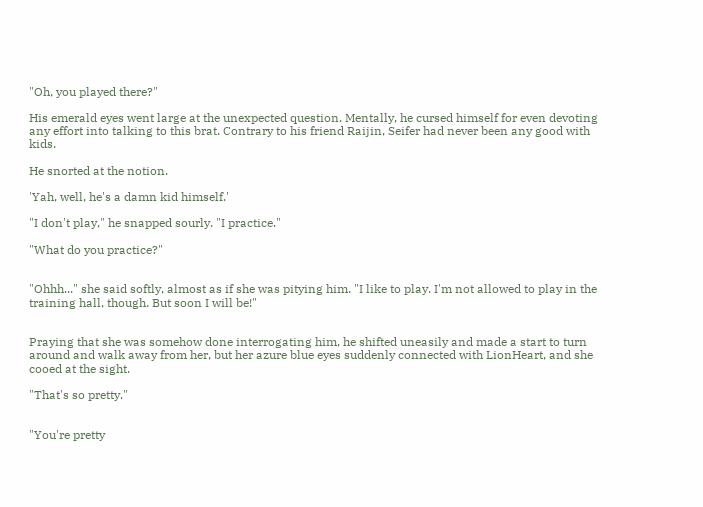"Oh, you played there?"

His emerald eyes went large at the unexpected question. Mentally, he cursed himself for even devoting any effort into talking to this brat. Contrary to his friend Raijin, Seifer had never been any good with kids.

He snorted at the notion.

'Yah, well, he's a damn kid himself.'

"I don't play," he snapped sourly. "I practice."

"What do you practice?"


"Ohhh..." she said softly, almost as if she was pitying him. "I like to play. I'm not allowed to play in the training hall, though. But soon I will be!"


Praying that she was somehow done interrogating him, he shifted uneasily and made a start to turn around and walk away from her, but her azure blue eyes suddenly connected with LionHeart, and she cooed at the sight.

"That's so pretty."


"You're pretty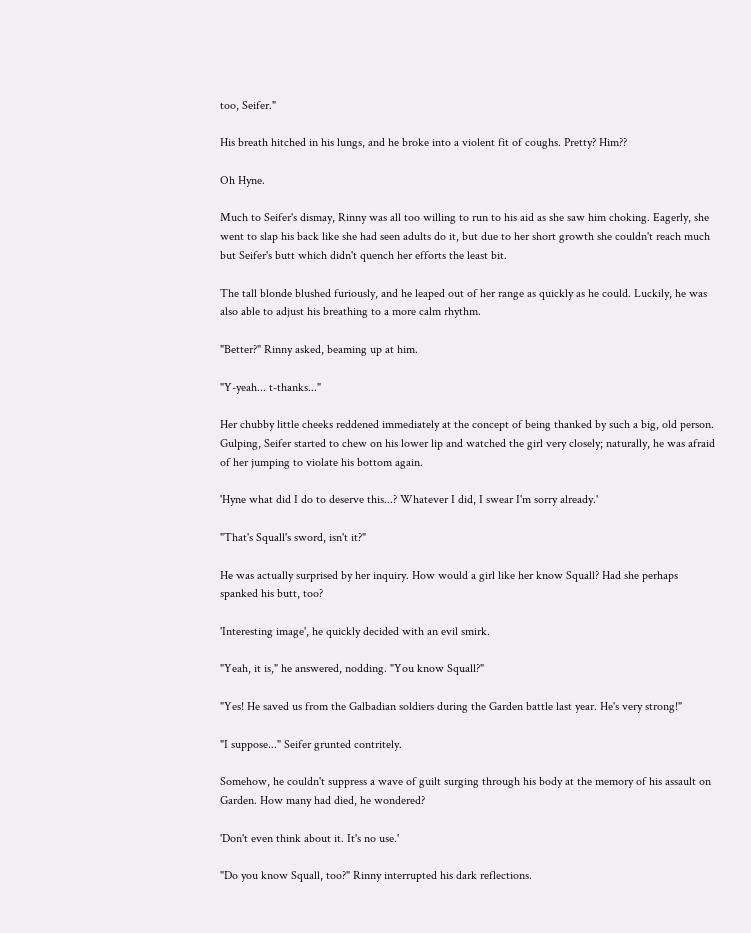too, Seifer."

His breath hitched in his lungs, and he broke into a violent fit of coughs. Pretty? Him??

Oh Hyne.

Much to Seifer's dismay, Rinny was all too willing to run to his aid as she saw him choking. Eagerly, she went to slap his back like she had seen adults do it, but due to her short growth she couldn't reach much but Seifer's butt which didn't quench her efforts the least bit.

The tall blonde blushed furiously, and he leaped out of her range as quickly as he could. Luckily, he was also able to adjust his breathing to a more calm rhythm.

"Better?" Rinny asked, beaming up at him.

"Y-yeah... t-thanks..."

Her chubby little cheeks reddened immediately at the concept of being thanked by such a big, old person. Gulping, Seifer started to chew on his lower lip and watched the girl very closely; naturally, he was afraid of her jumping to violate his bottom again.

'Hyne what did I do to deserve this...? Whatever I did, I swear I'm sorry already.'

"That's Squall's sword, isn't it?"

He was actually surprised by her inquiry. How would a girl like her know Squall? Had she perhaps spanked his butt, too?

'Interesting image', he quickly decided with an evil smirk.

"Yeah, it is," he answered, nodding. "You know Squall?"

"Yes! He saved us from the Galbadian soldiers during the Garden battle last year. He's very strong!"

"I suppose..." Seifer grunted contritely.

Somehow, he couldn't suppress a wave of guilt surging through his body at the memory of his assault on Garden. How many had died, he wondered?

'Don't even think about it. It's no use.'

"Do you know Squall, too?" Rinny interrupted his dark reflections.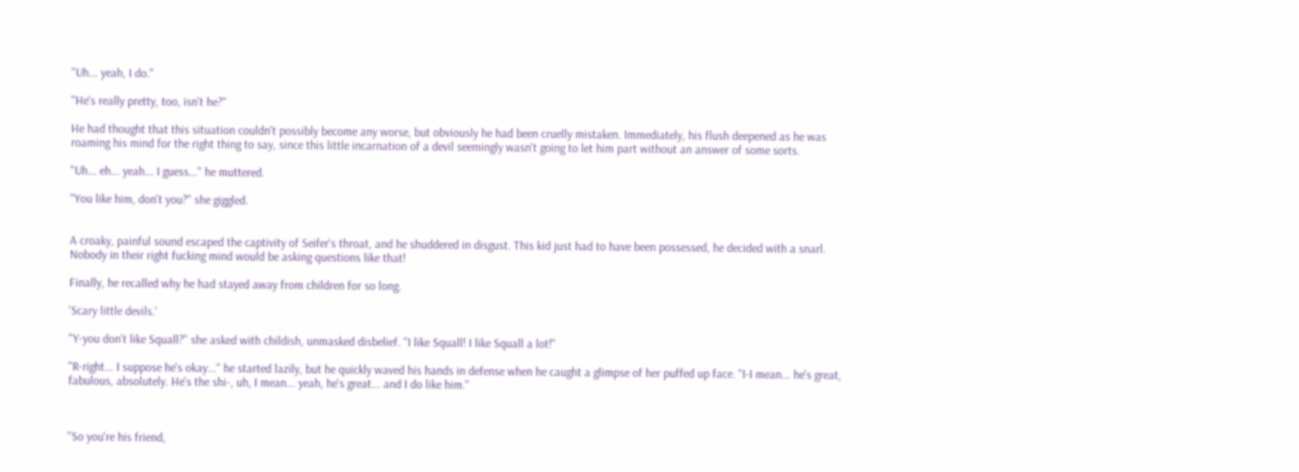"Uh... yeah, I do."

"He's really pretty, too, isn't he?"

He had thought that this situation couldn't possibly become any worse, but obviously he had been cruelly mistaken. Immediately, his flush deepened as he was roaming his mind for the right thing to say, since this little incarnation of a devil seemingly wasn't going to let him part without an answer of some sorts.

"Uh... eh... yeah... I guess..." he muttered.

"You like him, don't you?" she giggled.


A croaky, painful sound escaped the captivity of Seifer's throat, and he shuddered in disgust. This kid just had to have been possessed, he decided with a snarl. Nobody in their right fucking mind would be asking questions like that!

Finally, he recalled why he had stayed away from children for so long.

'Scary little devils.'

"Y-you don't like Squall?" she asked with childish, unmasked disbelief. "I like Squall! I like Squall a lot!"

"R-right... I suppose he's okay..." he started lazily, but he quickly waved his hands in defense when he caught a glimpse of her puffed up face. "I-I mean... he's great, fabulous, absolutely. He's the shi-, uh, I mean... yeah, he's great... and I do like him."



"So you're his friend,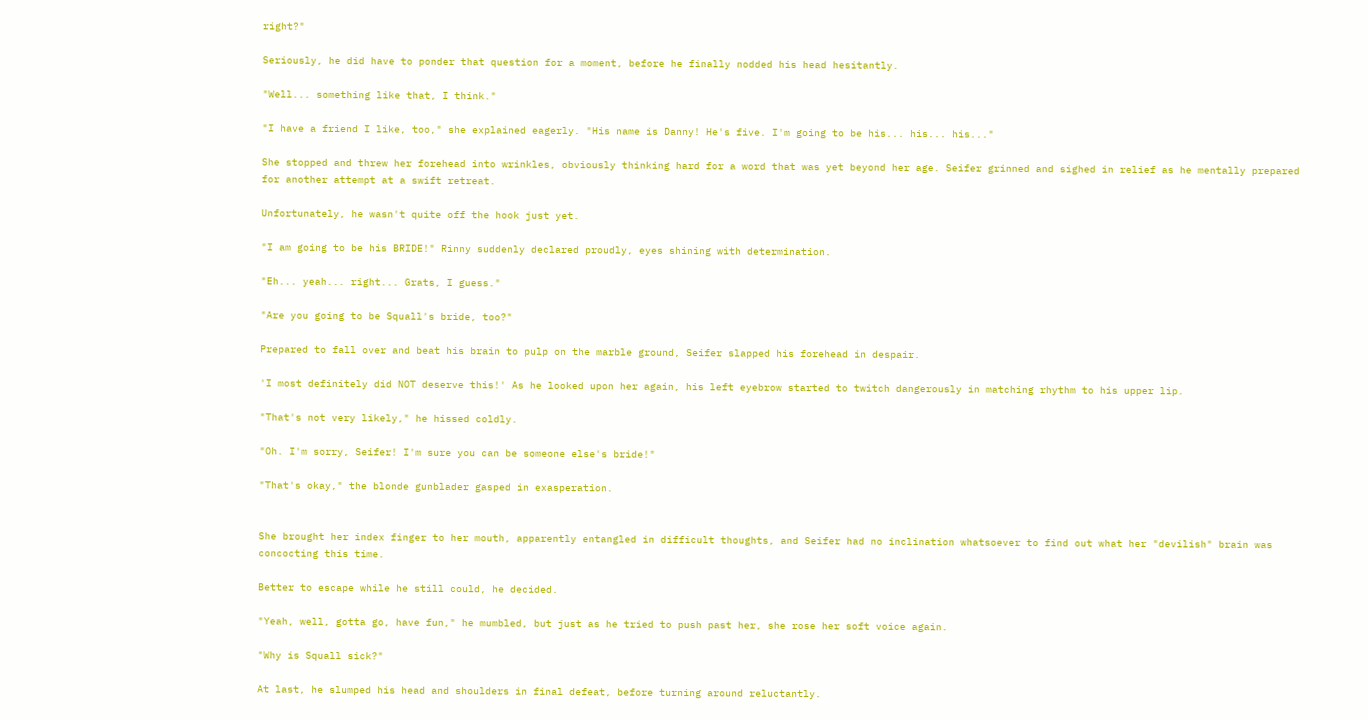right?"

Seriously, he did have to ponder that question for a moment, before he finally nodded his head hesitantly.

"Well... something like that, I think."

"I have a friend I like, too," she explained eagerly. "His name is Danny! He's five. I'm going to be his... his... his..."

She stopped and threw her forehead into wrinkles, obviously thinking hard for a word that was yet beyond her age. Seifer grinned and sighed in relief as he mentally prepared for another attempt at a swift retreat.

Unfortunately, he wasn't quite off the hook just yet.

"I am going to be his BRIDE!" Rinny suddenly declared proudly, eyes shining with determination.

"Eh... yeah... right... Grats, I guess."

"Are you going to be Squall's bride, too?"

Prepared to fall over and beat his brain to pulp on the marble ground, Seifer slapped his forehead in despair.

'I most definitely did NOT deserve this!' As he looked upon her again, his left eyebrow started to twitch dangerously in matching rhythm to his upper lip.

"That's not very likely," he hissed coldly.

"Oh. I'm sorry, Seifer! I'm sure you can be someone else's bride!"

"That's okay," the blonde gunblader gasped in exasperation.


She brought her index finger to her mouth, apparently entangled in difficult thoughts, and Seifer had no inclination whatsoever to find out what her "devilish" brain was concocting this time.

Better to escape while he still could, he decided.

"Yeah, well, gotta go, have fun," he mumbled, but just as he tried to push past her, she rose her soft voice again.

"Why is Squall sick?"

At last, he slumped his head and shoulders in final defeat, before turning around reluctantly.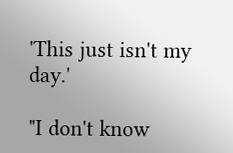'This just isn't my day.'

"I don't know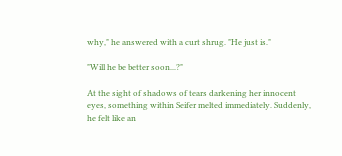why," he answered with a curt shrug. "He just is."

"Will he be better soon...?"

At the sight of shadows of tears darkening her innocent eyes, something within Seifer melted immediately. Suddenly, he felt like an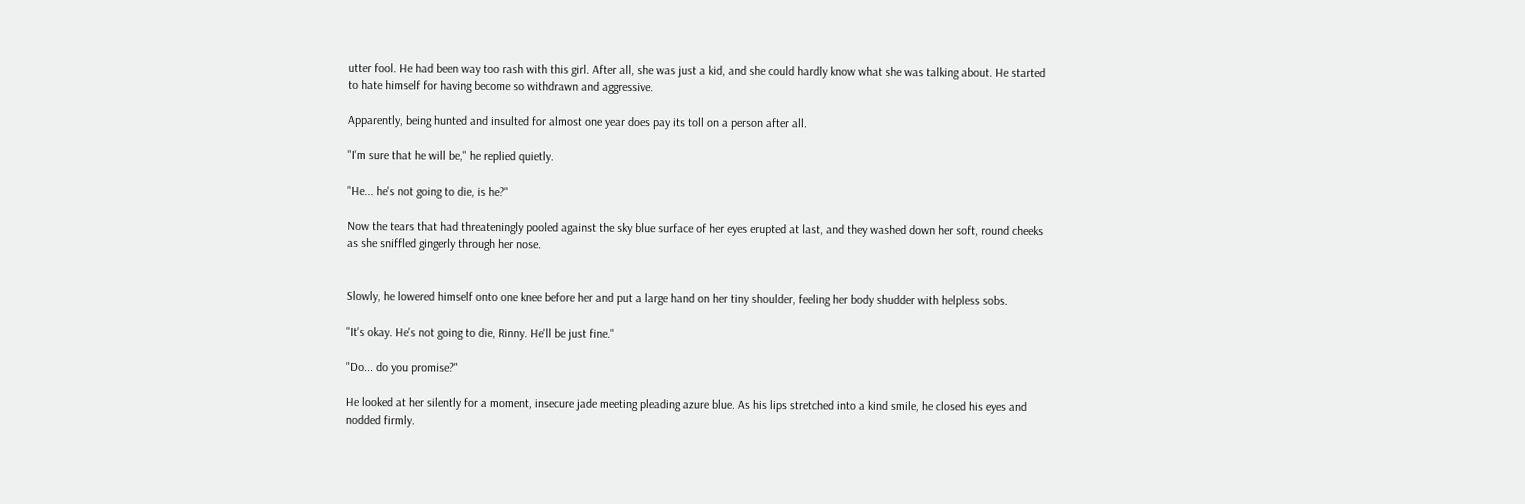utter fool. He had been way too rash with this girl. After all, she was just a kid, and she could hardly know what she was talking about. He started to hate himself for having become so withdrawn and aggressive.

Apparently, being hunted and insulted for almost one year does pay its toll on a person after all.

"I'm sure that he will be," he replied quietly.

"He... he's not going to die, is he?"

Now the tears that had threateningly pooled against the sky blue surface of her eyes erupted at last, and they washed down her soft, round cheeks as she sniffled gingerly through her nose.


Slowly, he lowered himself onto one knee before her and put a large hand on her tiny shoulder, feeling her body shudder with helpless sobs.

"It's okay. He's not going to die, Rinny. He'll be just fine."

"Do... do you promise?"

He looked at her silently for a moment, insecure jade meeting pleading azure blue. As his lips stretched into a kind smile, he closed his eyes and nodded firmly.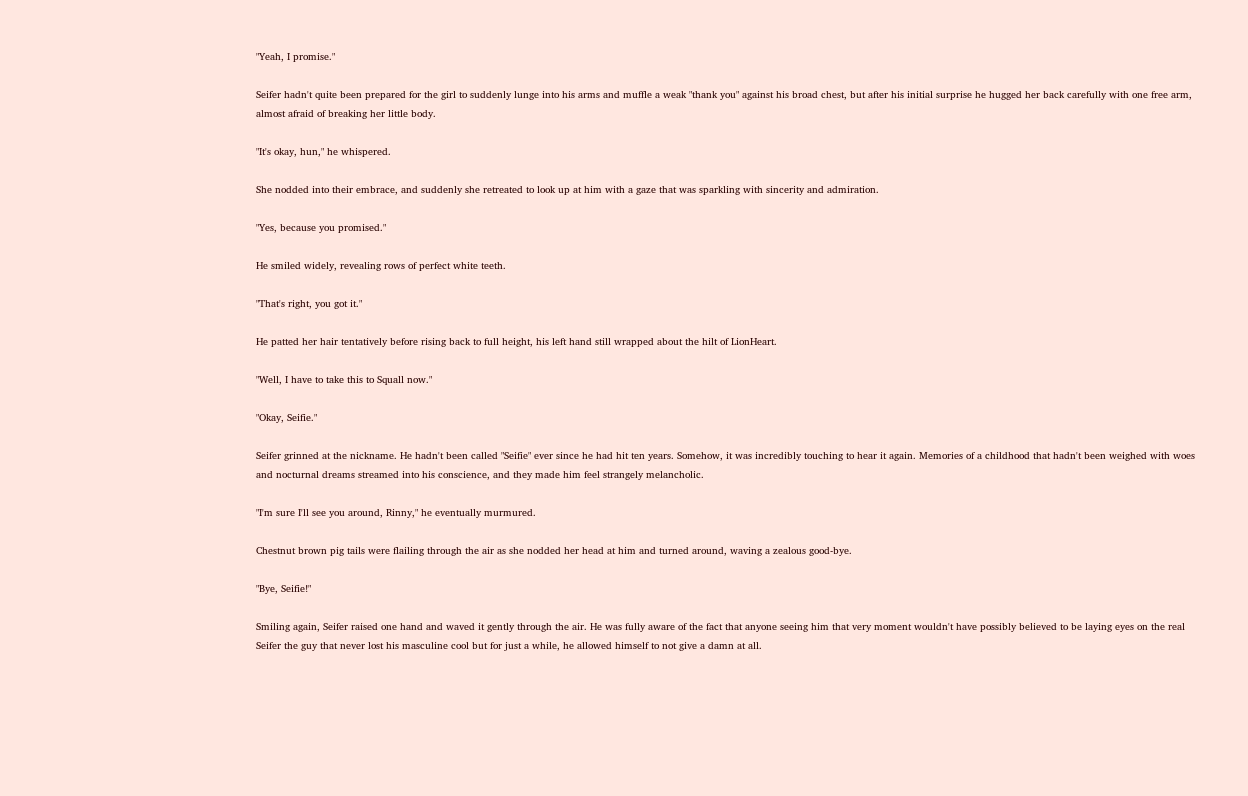"Yeah, I promise."

Seifer hadn't quite been prepared for the girl to suddenly lunge into his arms and muffle a weak "thank you" against his broad chest, but after his initial surprise he hugged her back carefully with one free arm, almost afraid of breaking her little body.

"It's okay, hun," he whispered.

She nodded into their embrace, and suddenly she retreated to look up at him with a gaze that was sparkling with sincerity and admiration.

"Yes, because you promised."

He smiled widely, revealing rows of perfect white teeth.

"That's right, you got it."

He patted her hair tentatively before rising back to full height, his left hand still wrapped about the hilt of LionHeart.

"Well, I have to take this to Squall now."

"Okay, Seifie."

Seifer grinned at the nickname. He hadn't been called "Seifie" ever since he had hit ten years. Somehow, it was incredibly touching to hear it again. Memories of a childhood that hadn't been weighed with woes and nocturnal dreams streamed into his conscience, and they made him feel strangely melancholic.

"I'm sure I'll see you around, Rinny," he eventually murmured.

Chestnut brown pig tails were flailing through the air as she nodded her head at him and turned around, waving a zealous good-bye.

"Bye, Seifie!"

Smiling again, Seifer raised one hand and waved it gently through the air. He was fully aware of the fact that anyone seeing him that very moment wouldn't have possibly believed to be laying eyes on the real Seifer the guy that never lost his masculine cool but for just a while, he allowed himself to not give a damn at all.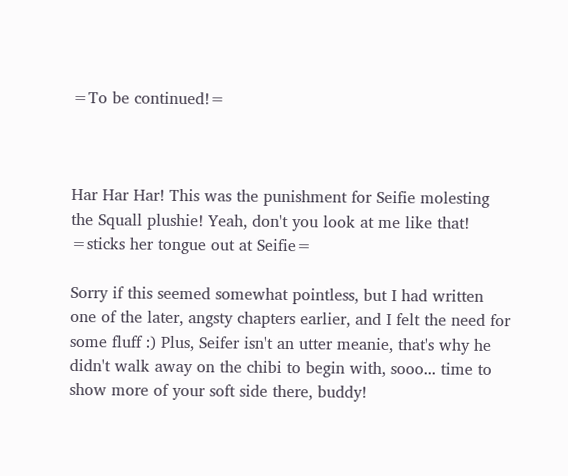=To be continued!=



Har Har Har! This was the punishment for Seifie molesting the Squall plushie! Yeah, don't you look at me like that! =sticks her tongue out at Seifie=

Sorry if this seemed somewhat pointless, but I had written one of the later, angsty chapters earlier, and I felt the need for some fluff :) Plus, Seifer isn't an utter meanie, that's why he didn't walk away on the chibi to begin with, sooo... time to show more of your soft side there, buddy!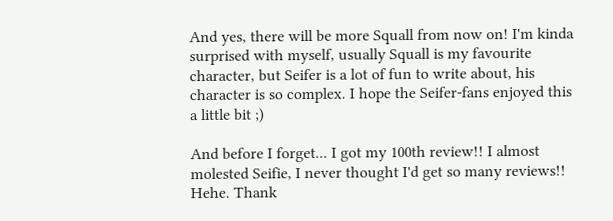And yes, there will be more Squall from now on! I'm kinda surprised with myself, usually Squall is my favourite character, but Seifer is a lot of fun to write about, his character is so complex. I hope the Seifer-fans enjoyed this a little bit ;)

And before I forget... I got my 100th review!! I almost molested Seifie, I never thought I'd get so many reviews!! Hehe. Thank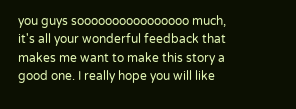you guys soooooooooooooooo much, it's all your wonderful feedback that makes me want to make this story a good one. I really hope you will like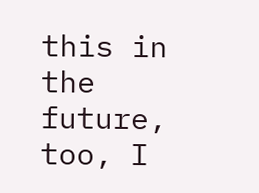this in the future, too, I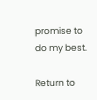promise to do my best.

Return to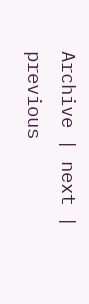Archive | next | previous